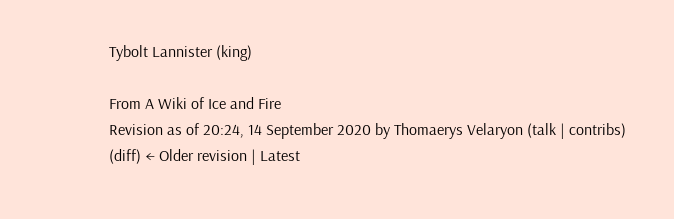Tybolt Lannister (king)

From A Wiki of Ice and Fire
Revision as of 20:24, 14 September 2020 by Thomaerys Velaryon (talk | contribs)
(diff) ← Older revision | Latest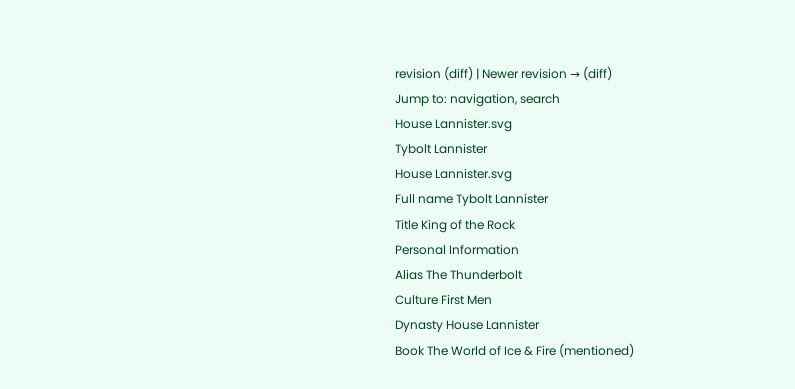revision (diff) | Newer revision → (diff)
Jump to: navigation, search
House Lannister.svg
Tybolt Lannister
House Lannister.svg
Full name Tybolt Lannister
Title King of the Rock
Personal Information
Alias The Thunderbolt
Culture First Men
Dynasty House Lannister
Book The World of Ice & Fire (mentioned)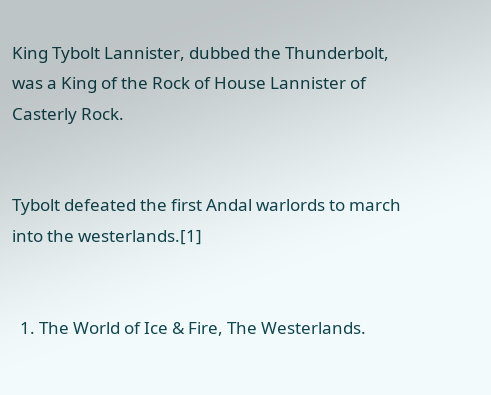King Tybolt Lannister, dubbed the Thunderbolt, was a King of the Rock of House Lannister of Casterly Rock.


Tybolt defeated the first Andal warlords to march into the westerlands.[1]


  1. The World of Ice & Fire, The Westerlands.